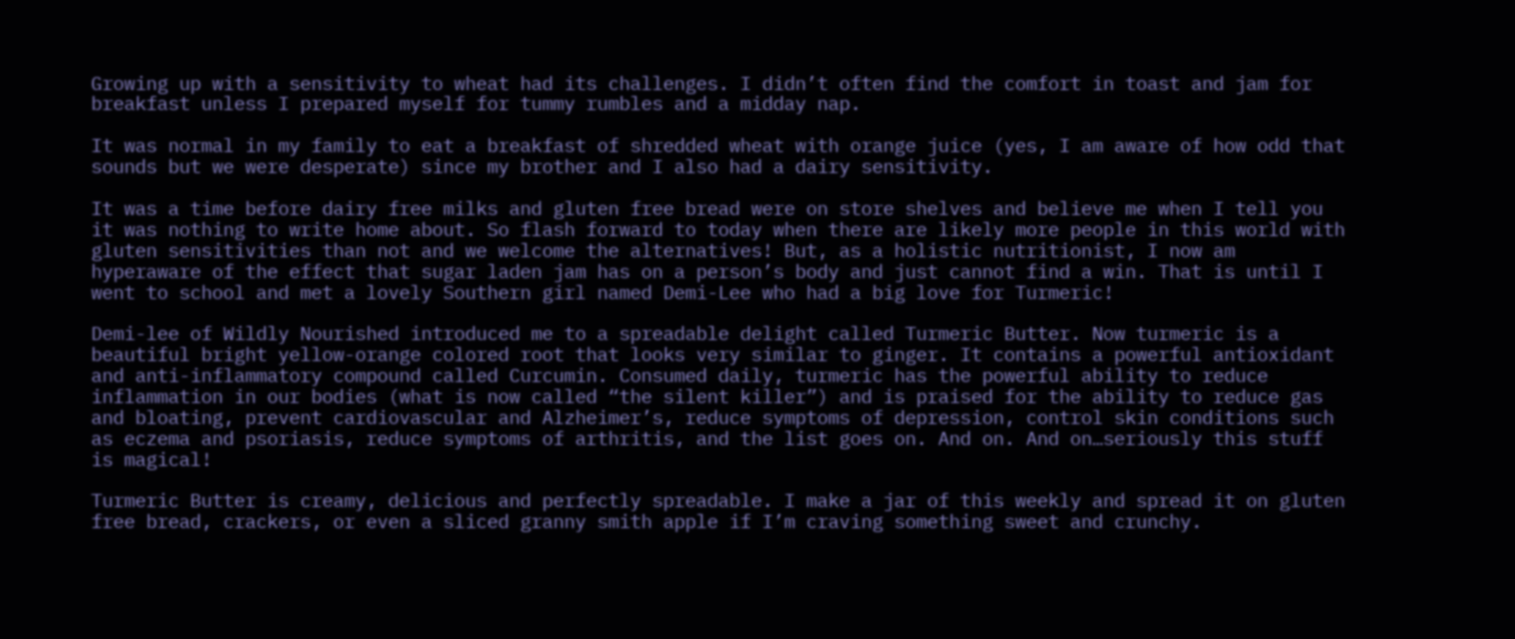Growing up with a sensitivity to wheat had its challenges. I didn’t often find the comfort in toast and jam for breakfast unless I prepared myself for tummy rumbles and a midday nap.

It was normal in my family to eat a breakfast of shredded wheat with orange juice (yes, I am aware of how odd that sounds but we were desperate) since my brother and I also had a dairy sensitivity.

It was a time before dairy free milks and gluten free bread were on store shelves and believe me when I tell you it was nothing to write home about. So flash forward to today when there are likely more people in this world with gluten sensitivities than not and we welcome the alternatives! But, as a holistic nutritionist, I now am hyperaware of the effect that sugar laden jam has on a person’s body and just cannot find a win. That is until I went to school and met a lovely Southern girl named Demi-Lee who had a big love for Turmeric!

Demi-lee of Wildly Nourished introduced me to a spreadable delight called Turmeric Butter. Now turmeric is a beautiful bright yellow-orange colored root that looks very similar to ginger. It contains a powerful antioxidant and anti-inflammatory compound called Curcumin. Consumed daily, turmeric has the powerful ability to reduce inflammation in our bodies (what is now called “the silent killer”) and is praised for the ability to reduce gas and bloating, prevent cardiovascular and Alzheimer’s, reduce symptoms of depression, control skin conditions such as eczema and psoriasis, reduce symptoms of arthritis, and the list goes on. And on. And on…seriously this stuff is magical!

Turmeric Butter is creamy, delicious and perfectly spreadable. I make a jar of this weekly and spread it on gluten free bread, crackers, or even a sliced granny smith apple if I’m craving something sweet and crunchy.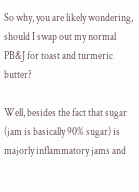So why, you are likely wondering, should I swap out my normal PB&J for toast and turmeric butter?

Well, besides the fact that sugar (jam is basically 90% sugar) is majorly inflammatory jams and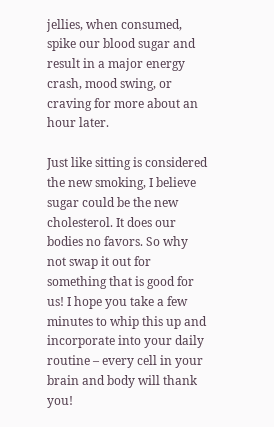jellies, when consumed, spike our blood sugar and result in a major energy crash, mood swing, or craving for more about an hour later.

Just like sitting is considered the new smoking, I believe sugar could be the new cholesterol. It does our bodies no favors. So why not swap it out for something that is good for us! I hope you take a few minutes to whip this up and incorporate into your daily routine – every cell in your brain and body will thank you!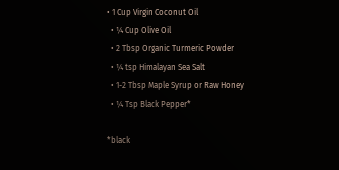• 1 Cup Virgin Coconut Oil
  • ¼ Cup Olive Oil
  • 2 Tbsp Organic Turmeric Powder
  • ¼ tsp Himalayan Sea Salt
  • 1-2 Tbsp Maple Syrup or Raw Honey
  • ¼ Tsp Black Pepper*

*black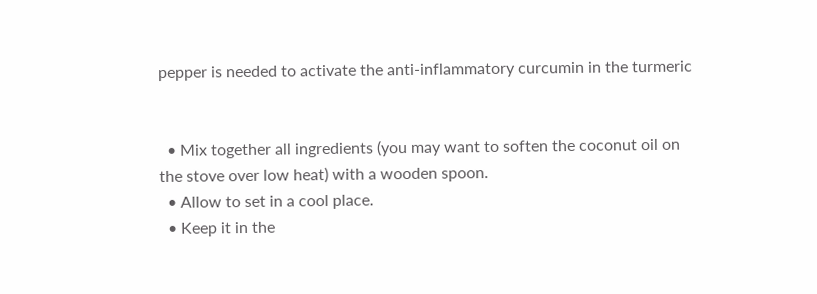pepper is needed to activate the anti-inflammatory curcumin in the turmeric


  • Mix together all ingredients (you may want to soften the coconut oil on the stove over low heat) with a wooden spoon.
  • Allow to set in a cool place.
  • Keep it in the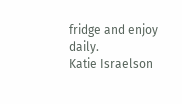fridge and enjoy daily.
Katie Israelson